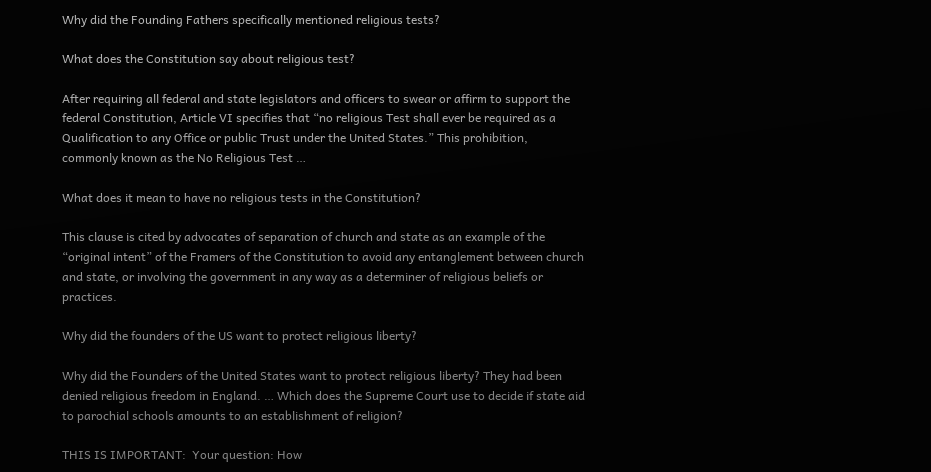Why did the Founding Fathers specifically mentioned religious tests?

What does the Constitution say about religious test?

After requiring all federal and state legislators and officers to swear or affirm to support the federal Constitution, Article VI specifies that “no religious Test shall ever be required as a Qualification to any Office or public Trust under the United States.” This prohibition, commonly known as the No Religious Test …

What does it mean to have no religious tests in the Constitution?

This clause is cited by advocates of separation of church and state as an example of the “original intent” of the Framers of the Constitution to avoid any entanglement between church and state, or involving the government in any way as a determiner of religious beliefs or practices.

Why did the founders of the US want to protect religious liberty?

Why did the Founders of the United States want to protect religious liberty? They had been denied religious freedom in England. … Which does the Supreme Court use to decide if state aid to parochial schools amounts to an establishment of religion?

THIS IS IMPORTANT:  Your question: How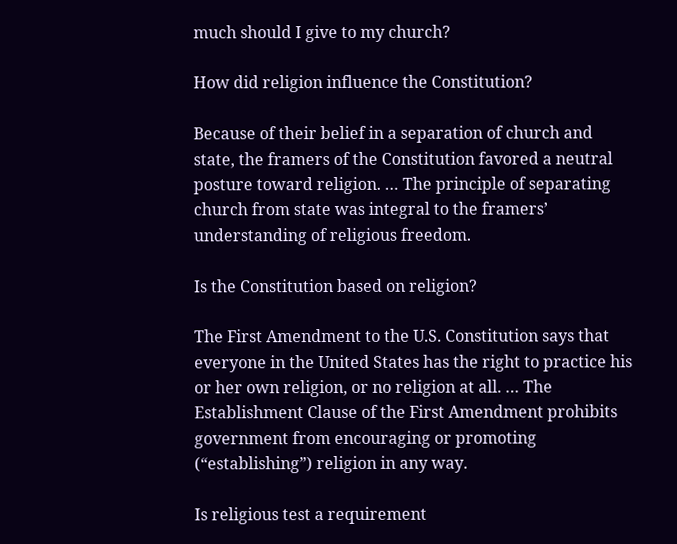much should I give to my church?

How did religion influence the Constitution?

Because of their belief in a separation of church and state, the framers of the Constitution favored a neutral posture toward religion. … The principle of separating church from state was integral to the framers’ understanding of religious freedom.

Is the Constitution based on religion?

The First Amendment to the U.S. Constitution says that everyone in the United States has the right to practice his or her own religion, or no religion at all. … The Establishment Clause of the First Amendment prohibits government from encouraging or promoting (“establishing”) religion in any way.

Is religious test a requirement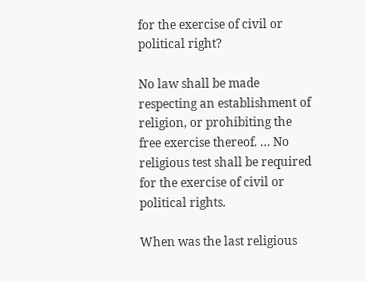for the exercise of civil or political right?

No law shall be made respecting an establishment of religion, or prohibiting the free exercise thereof. … No religious test shall be required for the exercise of civil or political rights.

When was the last religious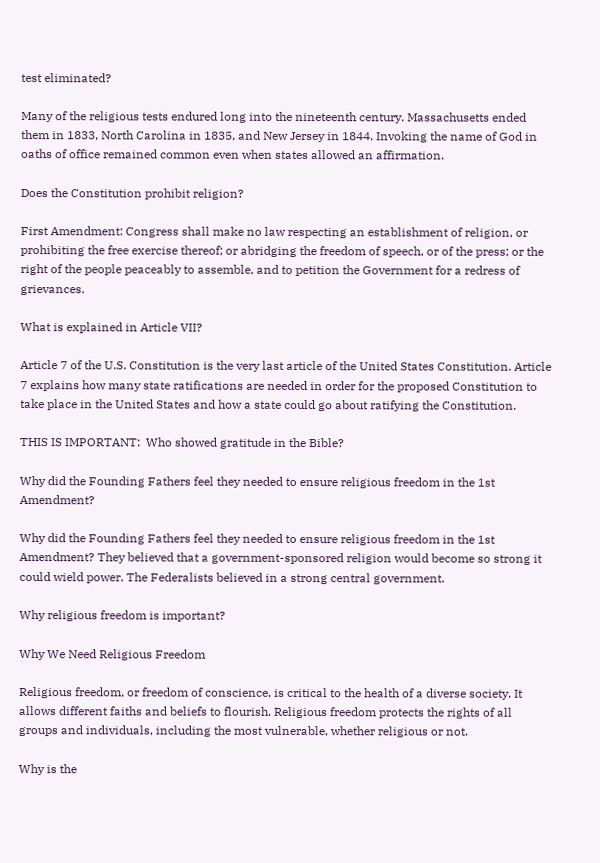test eliminated?

Many of the religious tests endured long into the nineteenth century. Massachusetts ended them in 1833, North Carolina in 1835, and New Jersey in 1844. Invoking the name of God in oaths of office remained common even when states allowed an affirmation.

Does the Constitution prohibit religion?

First Amendment: Congress shall make no law respecting an establishment of religion, or prohibiting the free exercise thereof; or abridging the freedom of speech, or of the press; or the right of the people peaceably to assemble, and to petition the Government for a redress of grievances.

What is explained in Article VII?

Article 7 of the U.S. Constitution is the very last article of the United States Constitution. Article 7 explains how many state ratifications are needed in order for the proposed Constitution to take place in the United States and how a state could go about ratifying the Constitution.

THIS IS IMPORTANT:  Who showed gratitude in the Bible?

Why did the Founding Fathers feel they needed to ensure religious freedom in the 1st Amendment?

Why did the Founding Fathers feel they needed to ensure religious freedom in the 1st Amendment? They believed that a government-sponsored religion would become so strong it could wield power. The Federalists believed in a strong central government.

Why religious freedom is important?

Why We Need Religious Freedom

Religious freedom, or freedom of conscience, is critical to the health of a diverse society. It allows different faiths and beliefs to flourish. Religious freedom protects the rights of all groups and individuals, including the most vulnerable, whether religious or not.

Why is the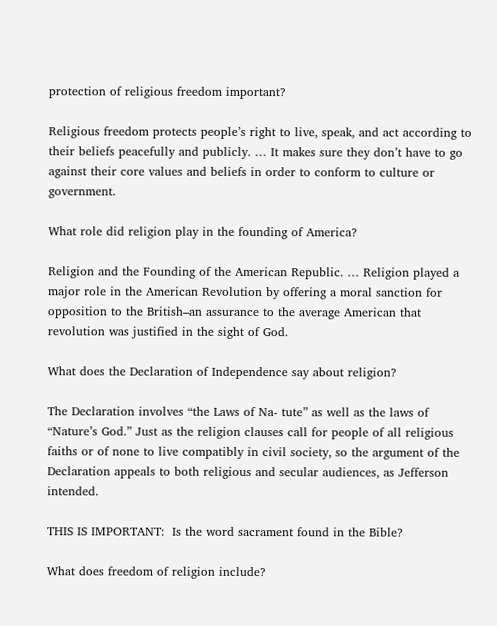protection of religious freedom important?

Religious freedom protects people’s right to live, speak, and act according to their beliefs peacefully and publicly. … It makes sure they don’t have to go against their core values and beliefs in order to conform to culture or government.

What role did religion play in the founding of America?

Religion and the Founding of the American Republic. … Religion played a major role in the American Revolution by offering a moral sanction for opposition to the British–an assurance to the average American that revolution was justified in the sight of God.

What does the Declaration of Independence say about religion?

The Declaration involves “the Laws of Na- tute” as well as the laws of “Nature’s God.” Just as the religion clauses call for people of all religious faiths or of none to live compatibly in civil society, so the argument of the Declaration appeals to both religious and secular audiences, as Jefferson intended.

THIS IS IMPORTANT:  Is the word sacrament found in the Bible?

What does freedom of religion include?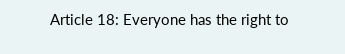Article 18: Everyone has the right to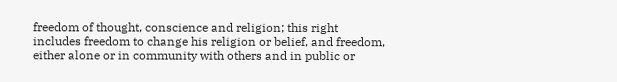freedom of thought, conscience and religion; this right includes freedom to change his religion or belief, and freedom, either alone or in community with others and in public or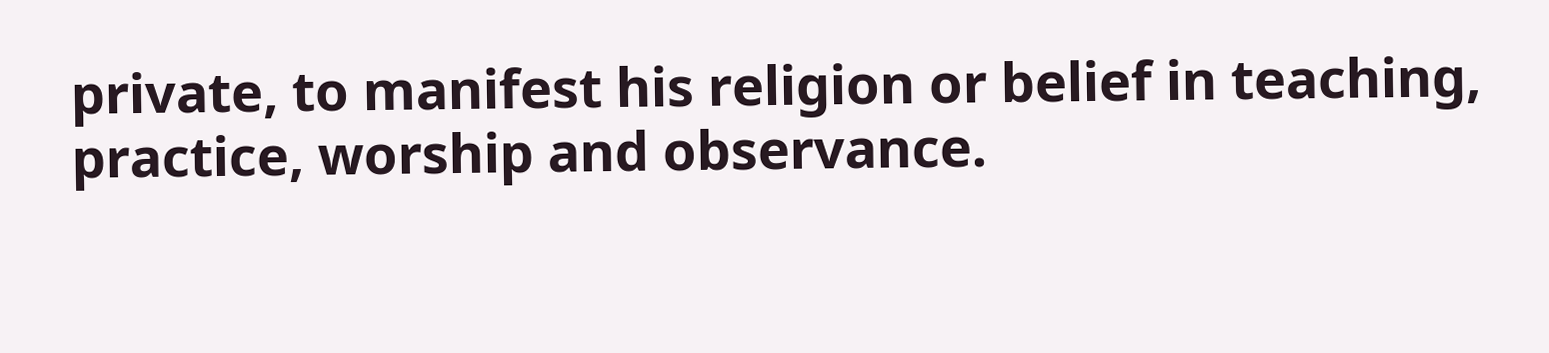private, to manifest his religion or belief in teaching, practice, worship and observance.